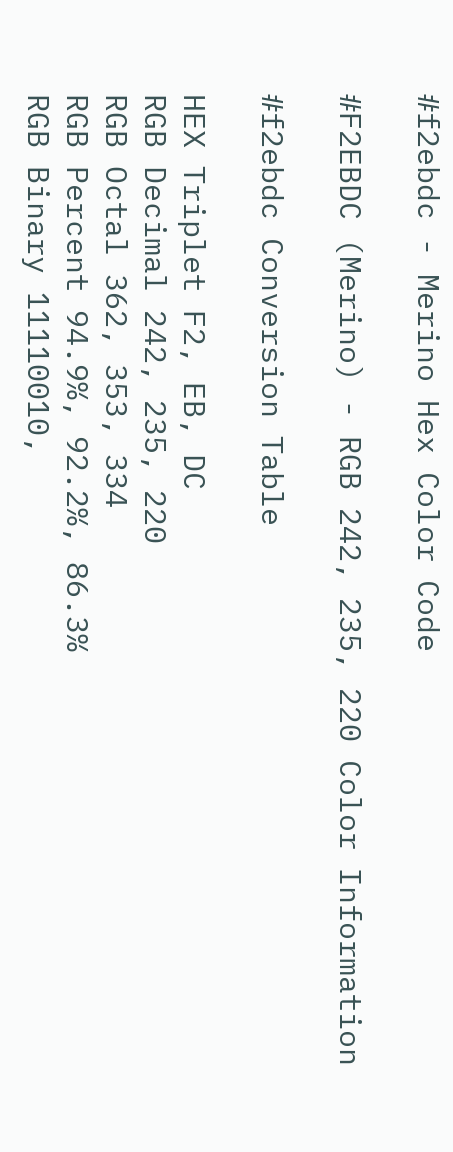#f2ebdc - Merino Hex Color Code

#F2EBDC (Merino) - RGB 242, 235, 220 Color Information

#f2ebdc Conversion Table

HEX Triplet F2, EB, DC
RGB Decimal 242, 235, 220
RGB Octal 362, 353, 334
RGB Percent 94.9%, 92.2%, 86.3%
RGB Binary 11110010,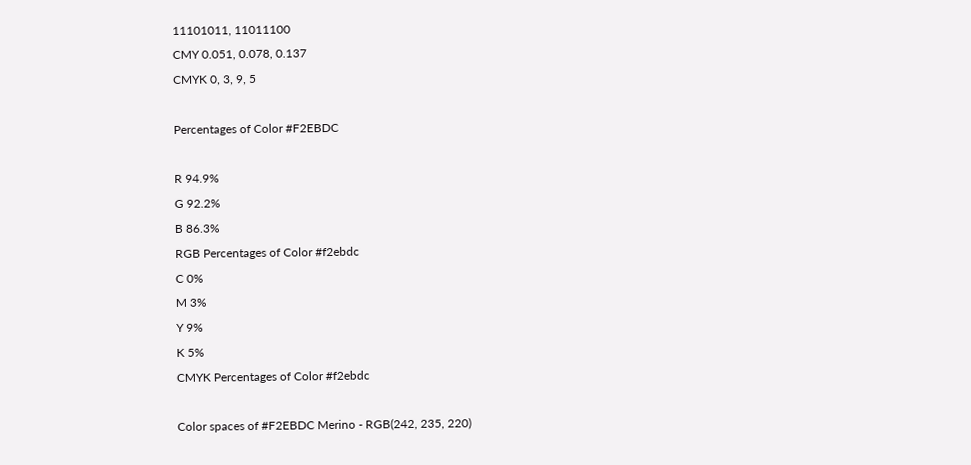11101011, 11011100
CMY 0.051, 0.078, 0.137
CMYK 0, 3, 9, 5

Percentages of Color #F2EBDC

R 94.9%
G 92.2%
B 86.3%
RGB Percentages of Color #f2ebdc
C 0%
M 3%
Y 9%
K 5%
CMYK Percentages of Color #f2ebdc

Color spaces of #F2EBDC Merino - RGB(242, 235, 220)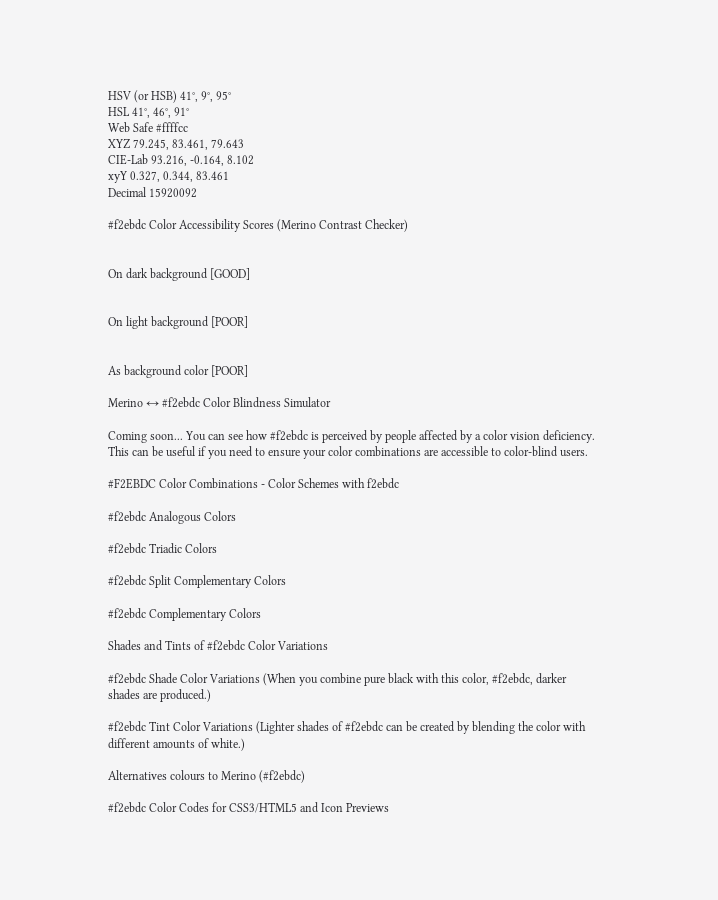HSV (or HSB) 41°, 9°, 95°
HSL 41°, 46°, 91°
Web Safe #ffffcc
XYZ 79.245, 83.461, 79.643
CIE-Lab 93.216, -0.164, 8.102
xyY 0.327, 0.344, 83.461
Decimal 15920092

#f2ebdc Color Accessibility Scores (Merino Contrast Checker)


On dark background [GOOD]


On light background [POOR]


As background color [POOR]

Merino ↔ #f2ebdc Color Blindness Simulator

Coming soon... You can see how #f2ebdc is perceived by people affected by a color vision deficiency. This can be useful if you need to ensure your color combinations are accessible to color-blind users.

#F2EBDC Color Combinations - Color Schemes with f2ebdc

#f2ebdc Analogous Colors

#f2ebdc Triadic Colors

#f2ebdc Split Complementary Colors

#f2ebdc Complementary Colors

Shades and Tints of #f2ebdc Color Variations

#f2ebdc Shade Color Variations (When you combine pure black with this color, #f2ebdc, darker shades are produced.)

#f2ebdc Tint Color Variations (Lighter shades of #f2ebdc can be created by blending the color with different amounts of white.)

Alternatives colours to Merino (#f2ebdc)

#f2ebdc Color Codes for CSS3/HTML5 and Icon Previews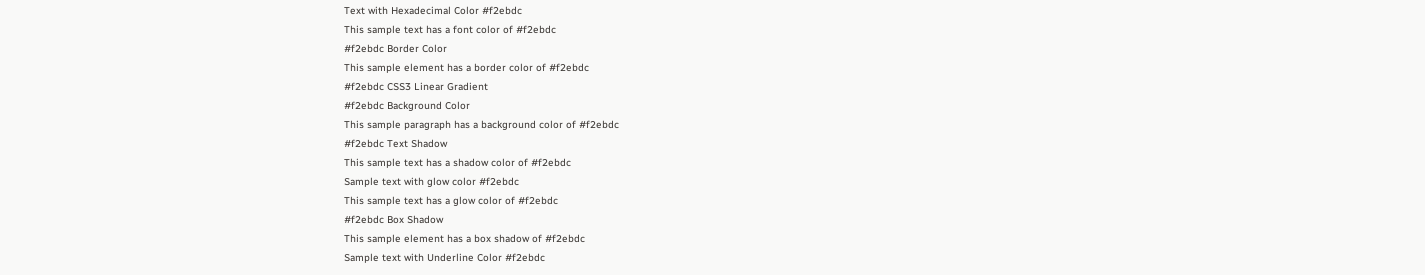Text with Hexadecimal Color #f2ebdc
This sample text has a font color of #f2ebdc
#f2ebdc Border Color
This sample element has a border color of #f2ebdc
#f2ebdc CSS3 Linear Gradient
#f2ebdc Background Color
This sample paragraph has a background color of #f2ebdc
#f2ebdc Text Shadow
This sample text has a shadow color of #f2ebdc
Sample text with glow color #f2ebdc
This sample text has a glow color of #f2ebdc
#f2ebdc Box Shadow
This sample element has a box shadow of #f2ebdc
Sample text with Underline Color #f2ebdc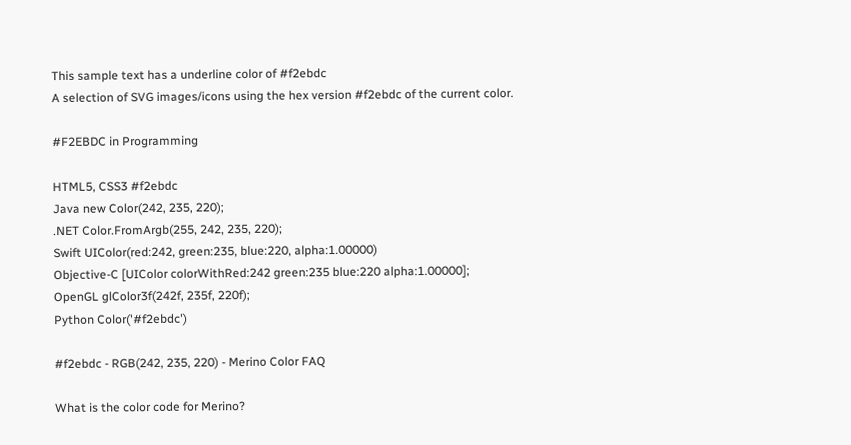This sample text has a underline color of #f2ebdc
A selection of SVG images/icons using the hex version #f2ebdc of the current color.

#F2EBDC in Programming

HTML5, CSS3 #f2ebdc
Java new Color(242, 235, 220);
.NET Color.FromArgb(255, 242, 235, 220);
Swift UIColor(red:242, green:235, blue:220, alpha:1.00000)
Objective-C [UIColor colorWithRed:242 green:235 blue:220 alpha:1.00000];
OpenGL glColor3f(242f, 235f, 220f);
Python Color('#f2ebdc')

#f2ebdc - RGB(242, 235, 220) - Merino Color FAQ

What is the color code for Merino?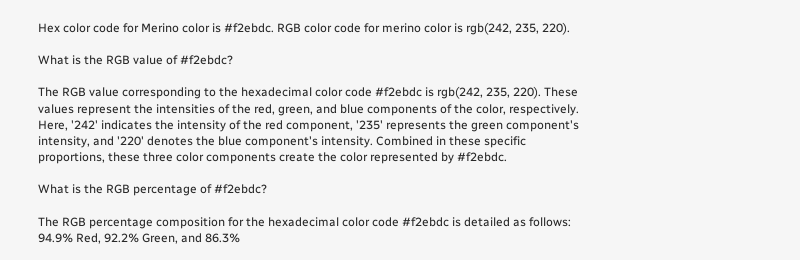Hex color code for Merino color is #f2ebdc. RGB color code for merino color is rgb(242, 235, 220).

What is the RGB value of #f2ebdc?

The RGB value corresponding to the hexadecimal color code #f2ebdc is rgb(242, 235, 220). These values represent the intensities of the red, green, and blue components of the color, respectively. Here, '242' indicates the intensity of the red component, '235' represents the green component's intensity, and '220' denotes the blue component's intensity. Combined in these specific proportions, these three color components create the color represented by #f2ebdc.

What is the RGB percentage of #f2ebdc?

The RGB percentage composition for the hexadecimal color code #f2ebdc is detailed as follows: 94.9% Red, 92.2% Green, and 86.3%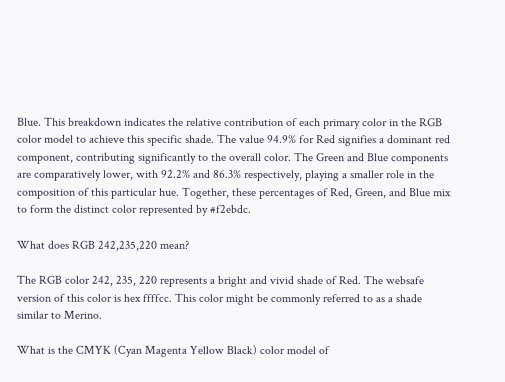Blue. This breakdown indicates the relative contribution of each primary color in the RGB color model to achieve this specific shade. The value 94.9% for Red signifies a dominant red component, contributing significantly to the overall color. The Green and Blue components are comparatively lower, with 92.2% and 86.3% respectively, playing a smaller role in the composition of this particular hue. Together, these percentages of Red, Green, and Blue mix to form the distinct color represented by #f2ebdc.

What does RGB 242,235,220 mean?

The RGB color 242, 235, 220 represents a bright and vivid shade of Red. The websafe version of this color is hex ffffcc. This color might be commonly referred to as a shade similar to Merino.

What is the CMYK (Cyan Magenta Yellow Black) color model of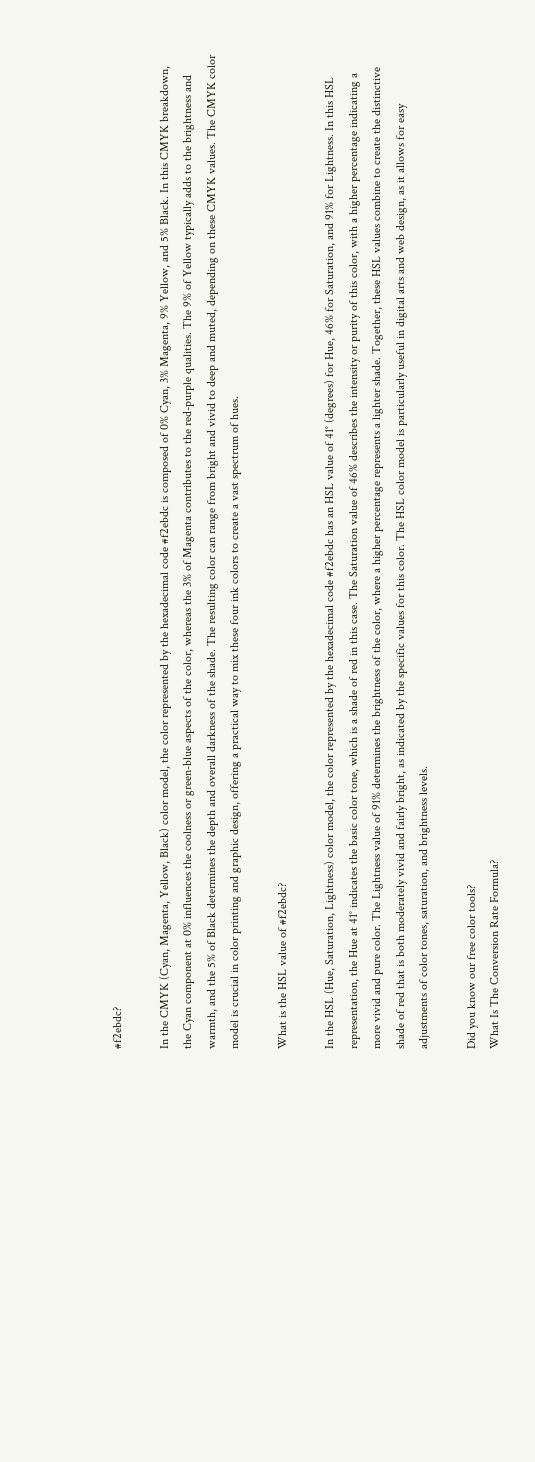#f2ebdc?

In the CMYK (Cyan, Magenta, Yellow, Black) color model, the color represented by the hexadecimal code #f2ebdc is composed of 0% Cyan, 3% Magenta, 9% Yellow, and 5% Black. In this CMYK breakdown, the Cyan component at 0% influences the coolness or green-blue aspects of the color, whereas the 3% of Magenta contributes to the red-purple qualities. The 9% of Yellow typically adds to the brightness and warmth, and the 5% of Black determines the depth and overall darkness of the shade. The resulting color can range from bright and vivid to deep and muted, depending on these CMYK values. The CMYK color model is crucial in color printing and graphic design, offering a practical way to mix these four ink colors to create a vast spectrum of hues.

What is the HSL value of #f2ebdc?

In the HSL (Hue, Saturation, Lightness) color model, the color represented by the hexadecimal code #f2ebdc has an HSL value of 41° (degrees) for Hue, 46% for Saturation, and 91% for Lightness. In this HSL representation, the Hue at 41° indicates the basic color tone, which is a shade of red in this case. The Saturation value of 46% describes the intensity or purity of this color, with a higher percentage indicating a more vivid and pure color. The Lightness value of 91% determines the brightness of the color, where a higher percentage represents a lighter shade. Together, these HSL values combine to create the distinctive shade of red that is both moderately vivid and fairly bright, as indicated by the specific values for this color. The HSL color model is particularly useful in digital arts and web design, as it allows for easy adjustments of color tones, saturation, and brightness levels.

Did you know our free color tools?
What Is The Conversion Rate Formula?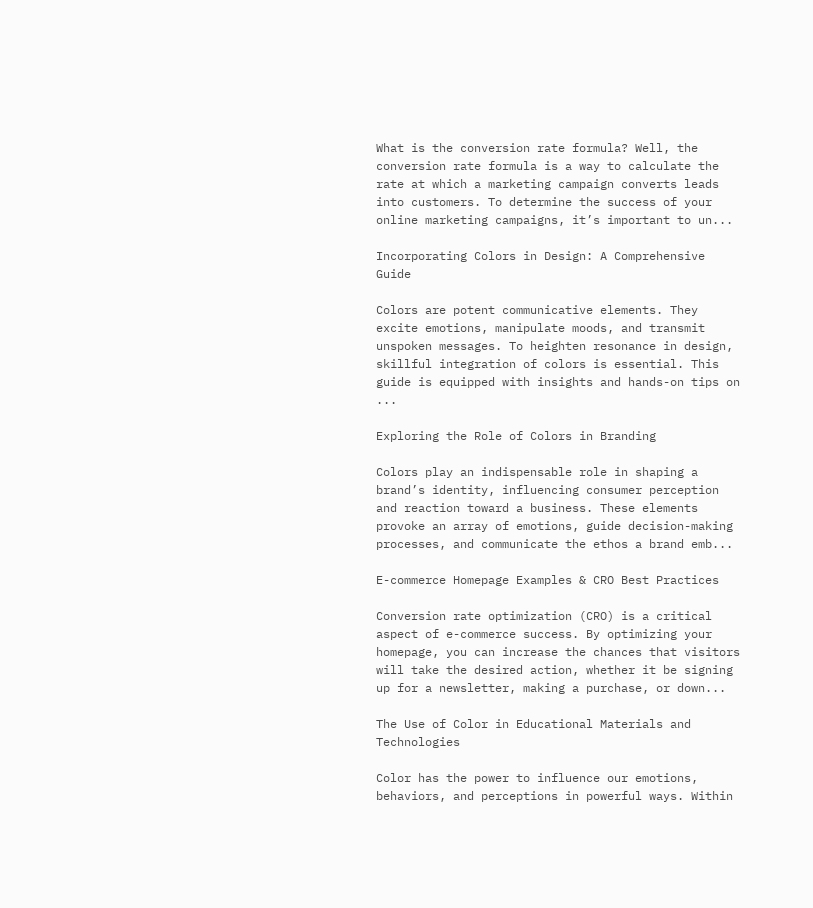What is the conversion rate formula? Well, the conversion rate formula is a way to calculate the rate at which a marketing campaign converts leads into customers. To determine the success of your online marketing campaigns, it’s important to un...

Incorporating Colors in Design: A Comprehensive Guide

Colors are potent communicative elements. They excite emotions, manipulate moods, and transmit unspoken messages. To heighten resonance in design, skillful integration of colors is essential. This guide is equipped with insights and hands-on tips on ...

Exploring the Role of Colors in Branding

Colors play an indispensable role in shaping a brand’s identity, influencing consumer perception and reaction toward a business. These elements provoke an array of emotions, guide decision-making processes, and communicate the ethos a brand emb...

E-commerce Homepage Examples & CRO Best Practices

Conversion rate optimization (CRO) is a critical aspect of e-commerce success. By optimizing your homepage, you can increase the chances that visitors will take the desired action, whether it be signing up for a newsletter, making a purchase, or down...

The Use of Color in Educational Materials and Technologies

Color has the power to influence our emotions, behaviors, and perceptions in powerful ways. Within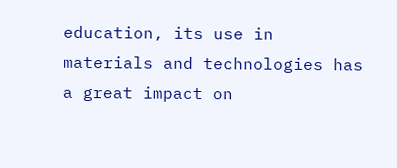education, its use in materials and technologies has a great impact on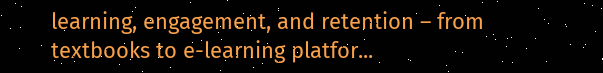learning, engagement, and retention – from textbooks to e-learning platfor...